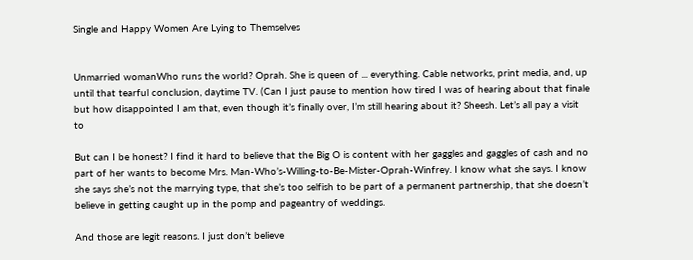Single and Happy Women Are Lying to Themselves


Unmarried womanWho runs the world? Oprah. She is queen of ... everything. Cable networks, print media, and, up until that tearful conclusion, daytime TV. (Can I just pause to mention how tired I was of hearing about that finale but how disappointed I am that, even though it’s finally over, I’m still hearing about it? Sheesh. Let’s all pay a visit to

But can I be honest? I find it hard to believe that the Big O is content with her gaggles and gaggles of cash and no part of her wants to become Mrs. Man-Who’s-Willing-to-Be-Mister-Oprah-Winfrey. I know what she says. I know she says she’s not the marrying type, that she’s too selfish to be part of a permanent partnership, that she doesn’t believe in getting caught up in the pomp and pageantry of weddings.

And those are legit reasons. I just don’t believe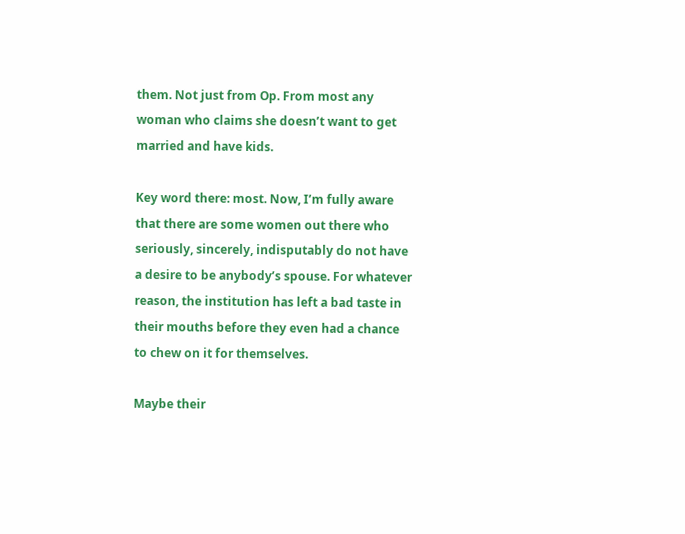them. Not just from Op. From most any woman who claims she doesn’t want to get married and have kids.

Key word there: most. Now, I’m fully aware that there are some women out there who seriously, sincerely, indisputably do not have a desire to be anybody’s spouse. For whatever reason, the institution has left a bad taste in their mouths before they even had a chance to chew on it for themselves.

Maybe their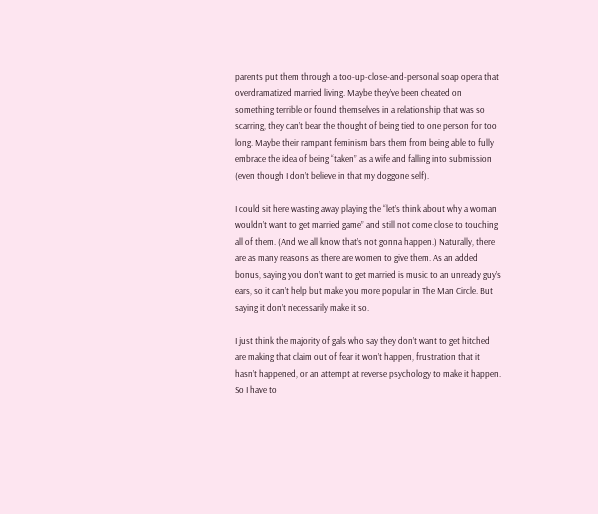parents put them through a too-up-close-and-personal soap opera that overdramatized married living. Maybe they’ve been cheated on something terrible or found themselves in a relationship that was so scarring, they can’t bear the thought of being tied to one person for too long. Maybe their rampant feminism bars them from being able to fully embrace the idea of being “taken” as a wife and falling into submission (even though I don’t believe in that my doggone self).

I could sit here wasting away playing the “let’s think about why a woman wouldn’t want to get married game” and still not come close to touching all of them. (And we all know that’s not gonna happen.) Naturally, there are as many reasons as there are women to give them. As an added bonus, saying you don’t want to get married is music to an unready guy’s ears, so it can’t help but make you more popular in The Man Circle. But saying it don’t necessarily make it so.

I just think the majority of gals who say they don’t want to get hitched are making that claim out of fear it won’t happen, frustration that it hasn’t happened, or an attempt at reverse psychology to make it happen. So I have to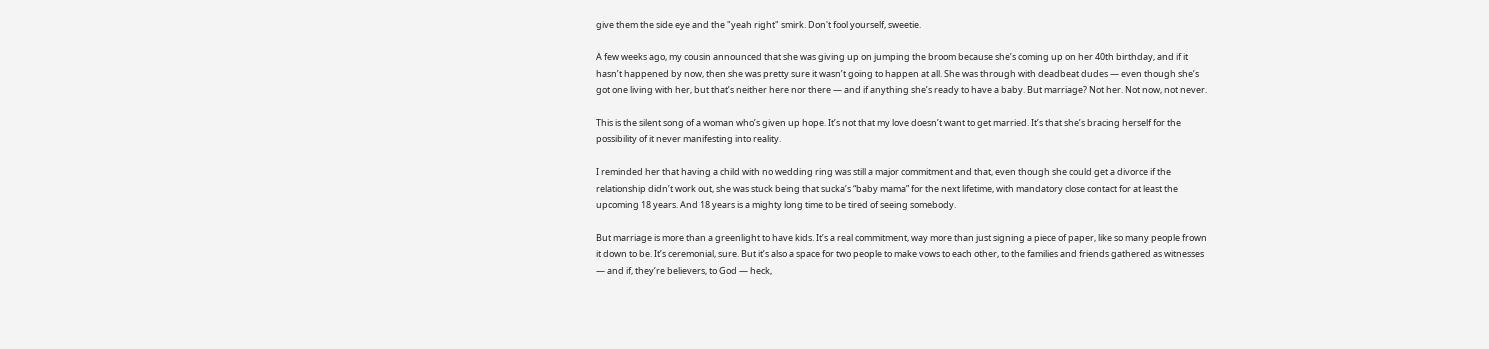give them the side eye and the "yeah right" smirk. Don't fool yourself, sweetie.

A few weeks ago, my cousin announced that she was giving up on jumping the broom because she’s coming up on her 40th birthday, and if it hasn’t happened by now, then she was pretty sure it wasn’t going to happen at all. She was through with deadbeat dudes — even though she’s got one living with her, but that’s neither here nor there — and if anything she’s ready to have a baby. But marriage? Not her. Not now, not never.

This is the silent song of a woman who’s given up hope. It’s not that my love doesn’t want to get married. It’s that she’s bracing herself for the possibility of it never manifesting into reality.

I reminded her that having a child with no wedding ring was still a major commitment and that, even though she could get a divorce if the relationship didn’t work out, she was stuck being that sucka’s “baby mama” for the next lifetime, with mandatory close contact for at least the upcoming 18 years. And 18 years is a mighty long time to be tired of seeing somebody.

But marriage is more than a greenlight to have kids. It’s a real commitment, way more than just signing a piece of paper, like so many people frown it down to be. It’s ceremonial, sure. But it’s also a space for two people to make vows to each other, to the families and friends gathered as witnesses — and if, they’re believers, to God — heck,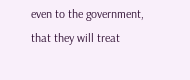even to the government, that they will treat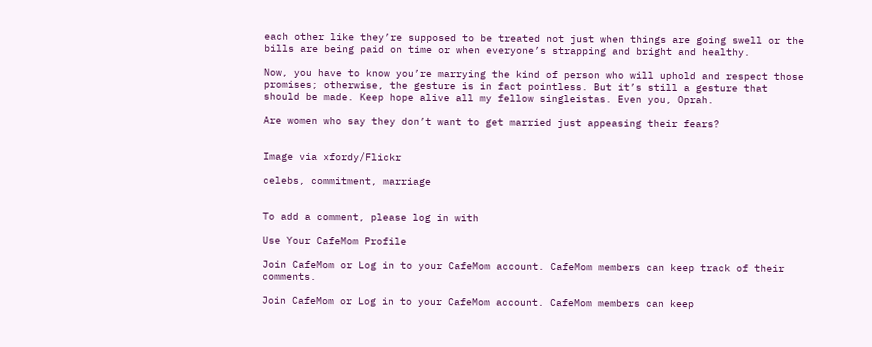each other like they’re supposed to be treated not just when things are going swell or the bills are being paid on time or when everyone’s strapping and bright and healthy.

Now, you have to know you’re marrying the kind of person who will uphold and respect those promises; otherwise, the gesture is in fact pointless. But it’s still a gesture that should be made. Keep hope alive all my fellow singleistas. Even you, Oprah.

Are women who say they don’t want to get married just appeasing their fears?


Image via xfordy/Flickr

celebs, commitment, marriage


To add a comment, please log in with

Use Your CafeMom Profile

Join CafeMom or Log in to your CafeMom account. CafeMom members can keep track of their comments.

Join CafeMom or Log in to your CafeMom account. CafeMom members can keep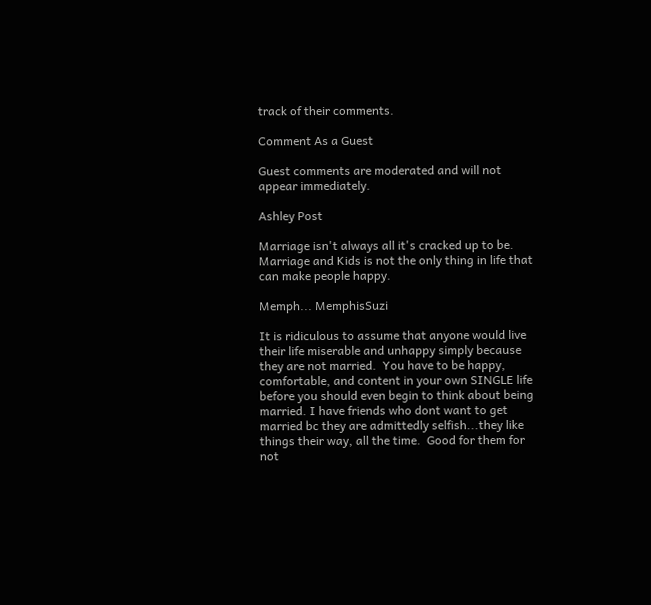track of their comments.

Comment As a Guest

Guest comments are moderated and will not appear immediately.

Ashley Post

Marriage isn't always all it's cracked up to be. Marriage and Kids is not the only thing in life that can make people happy.

Memph... MemphisSuzi

It is ridiculous to assume that anyone would live their life miserable and unhappy simply because they are not married.  You have to be happy, comfortable, and content in your own SINGLE life before you should even begin to think about being married. I have friends who dont want to get married bc they are admittedly selfish...they like things their way, all the time.  Good for them for not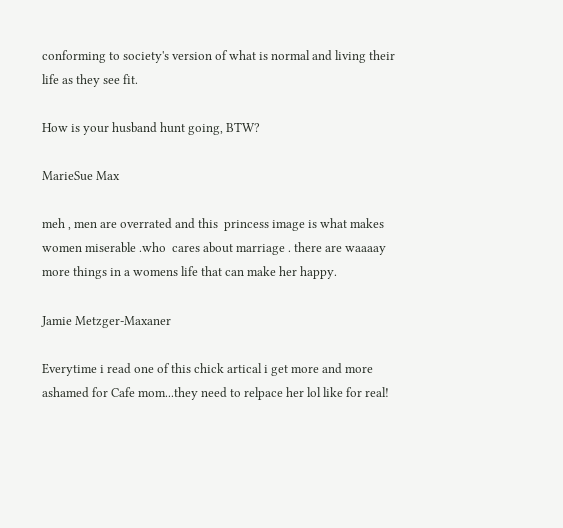conforming to society's version of what is normal and living their life as they see fit.

How is your husband hunt going, BTW?

MarieSue Max

meh , men are overrated and this  princess image is what makes women miserable .who  cares about marriage . there are waaaay more things in a womens life that can make her happy.

Jamie Metzger-Maxaner

Everytime i read one of this chick artical i get more and more ashamed for Cafe mom...they need to relpace her lol like for real!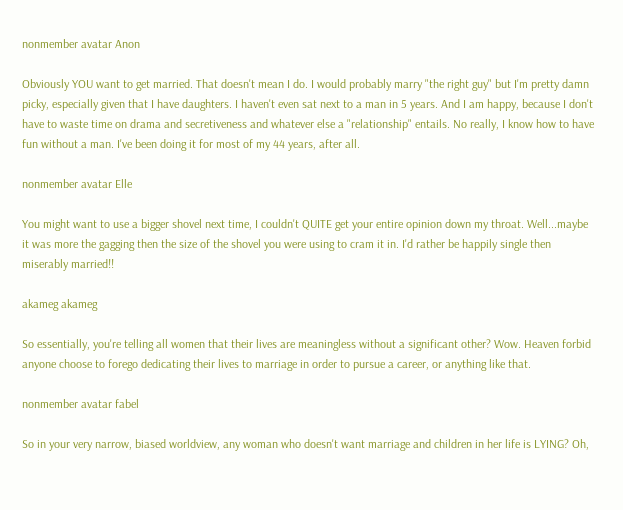nonmember avatar Anon

Obviously YOU want to get married. That doesn't mean I do. I would probably marry "the right guy" but I'm pretty damn picky, especially given that I have daughters. I haven't even sat next to a man in 5 years. And I am happy, because I don't have to waste time on drama and secretiveness and whatever else a "relationship" entails. No really, I know how to have fun without a man. I've been doing it for most of my 44 years, after all.

nonmember avatar Elle

You might want to use a bigger shovel next time, I couldn't QUITE get your entire opinion down my throat. Well...maybe it was more the gagging then the size of the shovel you were using to cram it in. I'd rather be happily single then miserably married!!

akameg akameg

So essentially, you're telling all women that their lives are meaningless without a significant other? Wow. Heaven forbid anyone choose to forego dedicating their lives to marriage in order to pursue a career, or anything like that.

nonmember avatar fabel

So in your very narrow, biased worldview, any woman who doesn't want marriage and children in her life is LYING? Oh,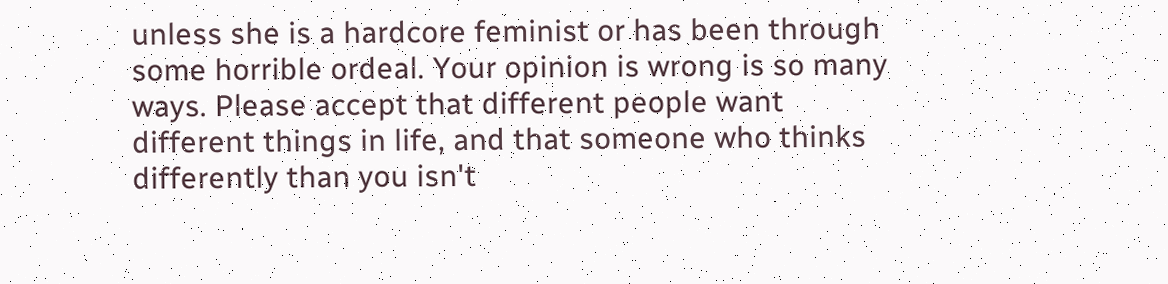unless she is a hardcore feminist or has been through some horrible ordeal. Your opinion is wrong is so many ways. Please accept that different people want different things in life, and that someone who thinks differently than you isn't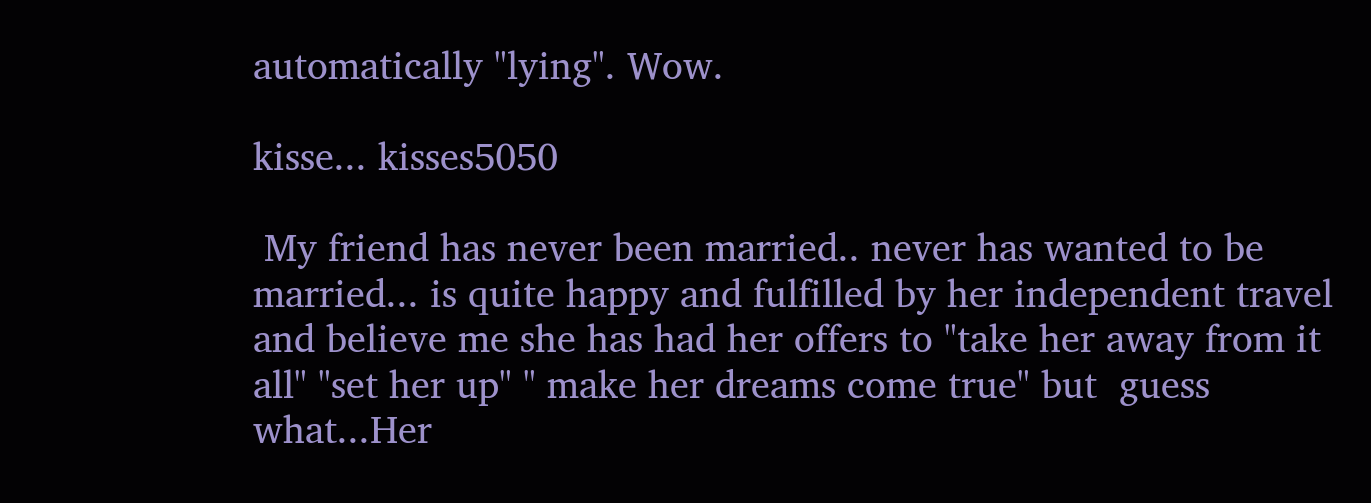automatically "lying". Wow.

kisse... kisses5050

 My friend has never been married.. never has wanted to be married... is quite happy and fulfilled by her independent travel and believe me she has had her offers to "take her away from it all" "set her up" " make her dreams come true" but  guess what...Her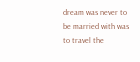dream was never to be married with was to travel the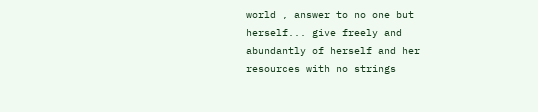world , answer to no one but herself... give freely and abundantly of herself and her resources with no strings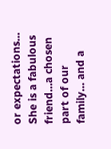or expectations... She is a fabulous friend...a chosen part of our family... and a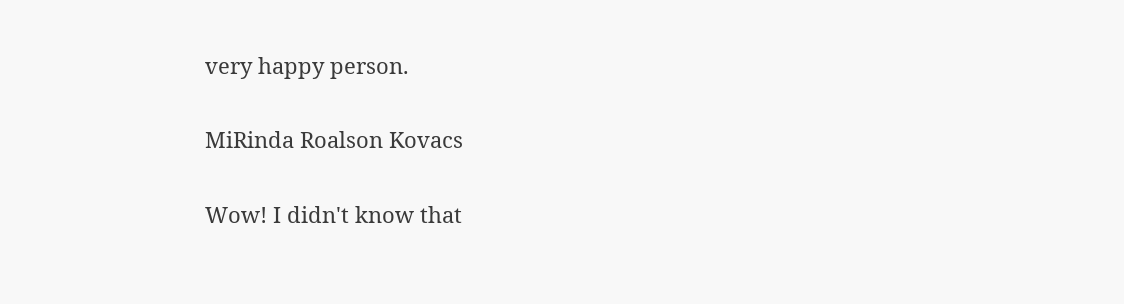very happy person.

MiRinda Roalson Kovacs

Wow! I didn't know that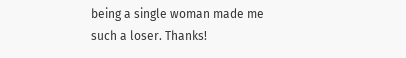being a single woman made me such a loser. Thanks!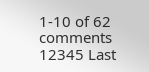1-10 of 62 comments 12345 Last